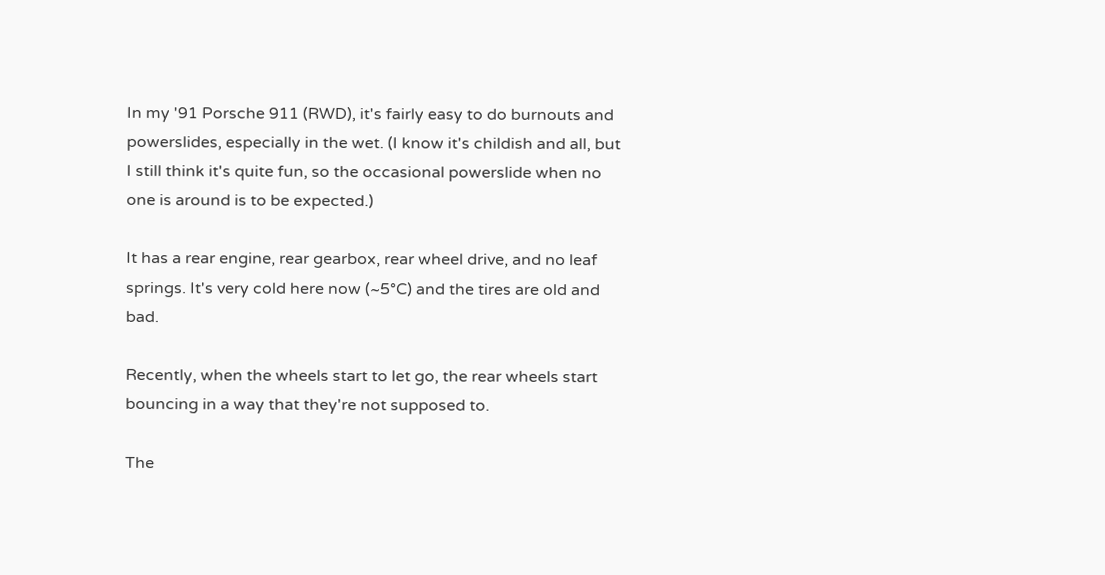In my '91 Porsche 911 (RWD), it's fairly easy to do burnouts and powerslides, especially in the wet. (I know it's childish and all, but I still think it's quite fun, so the occasional powerslide when no one is around is to be expected.)

It has a rear engine, rear gearbox, rear wheel drive, and no leaf springs. It's very cold here now (~5°C) and the tires are old and bad.

Recently, when the wheels start to let go, the rear wheels start bouncing in a way that they're not supposed to.

The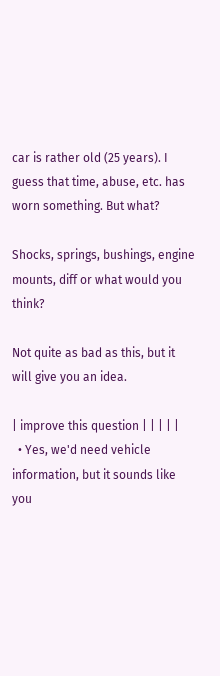car is rather old (25 years). I guess that time, abuse, etc. has worn something. But what?

Shocks, springs, bushings, engine mounts, diff or what would you think?

Not quite as bad as this, but it will give you an idea.

| improve this question | | | | |
  • Yes, we'd need vehicle information, but it sounds like you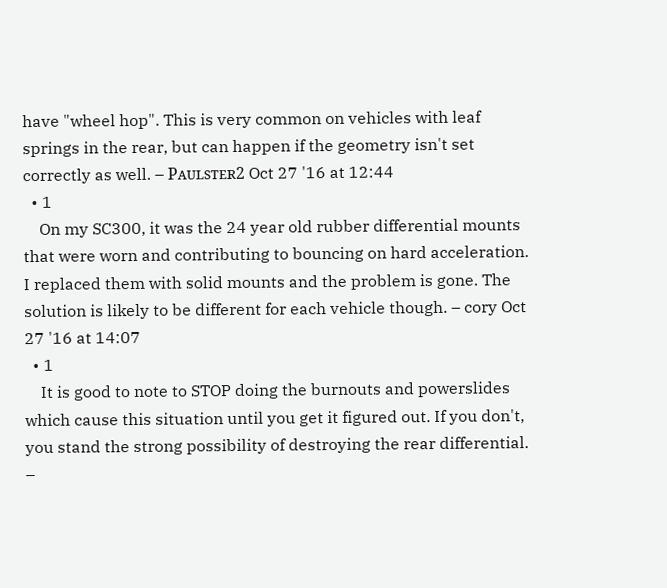have "wheel hop". This is very common on vehicles with leaf springs in the rear, but can happen if the geometry isn't set correctly as well. – Pᴀᴜʟsᴛᴇʀ2 Oct 27 '16 at 12:44
  • 1
    On my SC300, it was the 24 year old rubber differential mounts that were worn and contributing to bouncing on hard acceleration. I replaced them with solid mounts and the problem is gone. The solution is likely to be different for each vehicle though. – cory Oct 27 '16 at 14:07
  • 1
    It is good to note to STOP doing the burnouts and powerslides which cause this situation until you get it figured out. If you don't, you stand the strong possibility of destroying the rear differential. –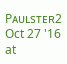Pᴀᴜʟsᴛᴇʀ2 Oct 27 '16 at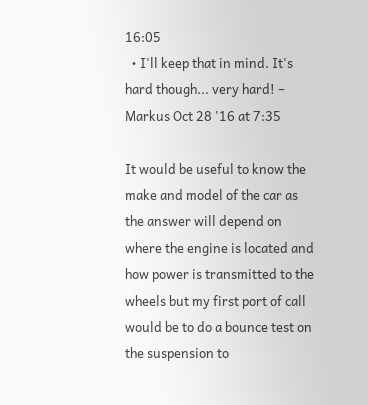16:05
  • I'll keep that in mind. It's hard though... very hard! – Markus Oct 28 '16 at 7:35

It would be useful to know the make and model of the car as the answer will depend on where the engine is located and how power is transmitted to the wheels but my first port of call would be to do a bounce test on the suspension to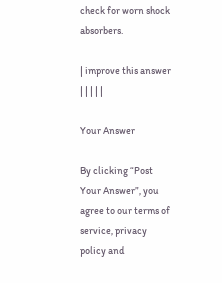check for worn shock absorbers.

| improve this answer | | | | |

Your Answer

By clicking “Post Your Answer”, you agree to our terms of service, privacy policy and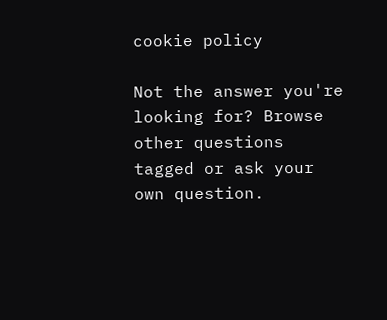cookie policy

Not the answer you're looking for? Browse other questions tagged or ask your own question.